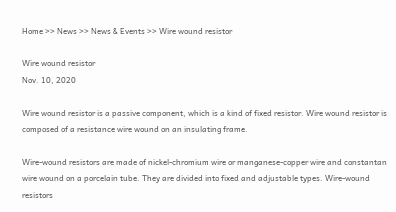Home >> News >> News & Events >> Wire wound resistor

Wire wound resistor
Nov. 10, 2020

Wire wound resistor is a passive component, which is a kind of fixed resistor. Wire wound resistor is composed of a resistance wire wound on an insulating frame.

Wire-wound resistors are made of nickel-chromium wire or manganese-copper wire and constantan wire wound on a porcelain tube. They are divided into fixed and adjustable types. Wire-wound resistors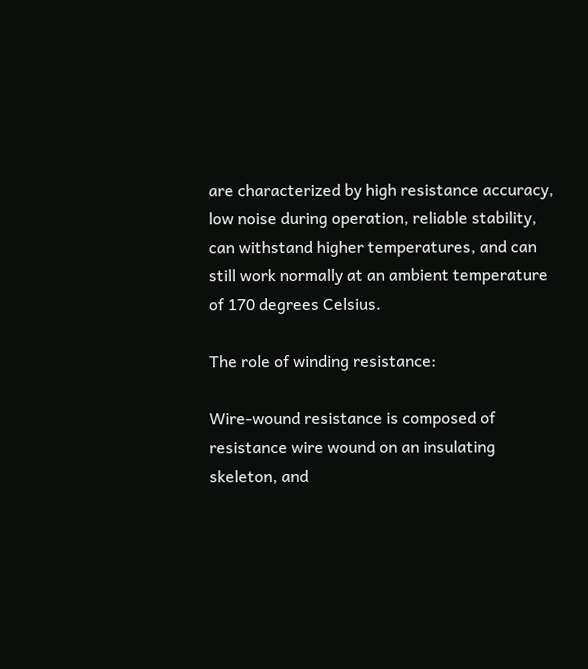are characterized by high resistance accuracy, low noise during operation, reliable stability, can withstand higher temperatures, and can still work normally at an ambient temperature of 170 degrees Celsius.

The role of winding resistance:

Wire-wound resistance is composed of resistance wire wound on an insulating skeleton, and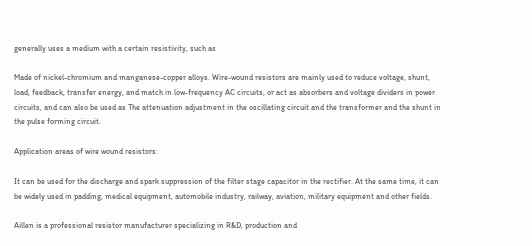generally uses a medium with a certain resistivity, such as

Made of nickel-chromium and manganese-copper alloys. Wire-wound resistors are mainly used to reduce voltage, shunt, load, feedback, transfer energy, and match in low-frequency AC circuits, or act as absorbers and voltage dividers in power circuits, and can also be used as The attenuation adjustment in the oscillating circuit and the transformer and the shunt in the pulse forming circuit.

Application areas of wire wound resistors:

It can be used for the discharge and spark suppression of the filter stage capacitor in the rectifier. At the same time, it can be widely used in padding, medical equipment, automobile industry, railway, aviation, military equipment and other fields.

Aillen is a professional resistor manufacturer specializing in R&D, production and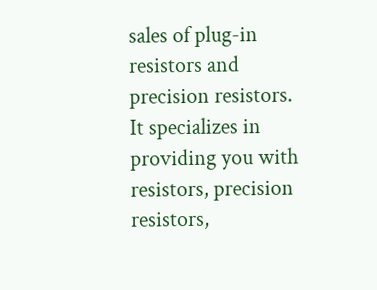sales of plug-in resistors and precision resistors. It specializes in providing you with resistors, precision resistors,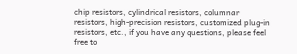chip resistors, cylindrical resistors, columnar resistors, high-precision resistors, customized plug-in resistors, etc., if you have any questions, please feel free to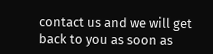contact us and we will get back to you as soon as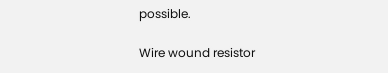possible.

Wire wound resistor